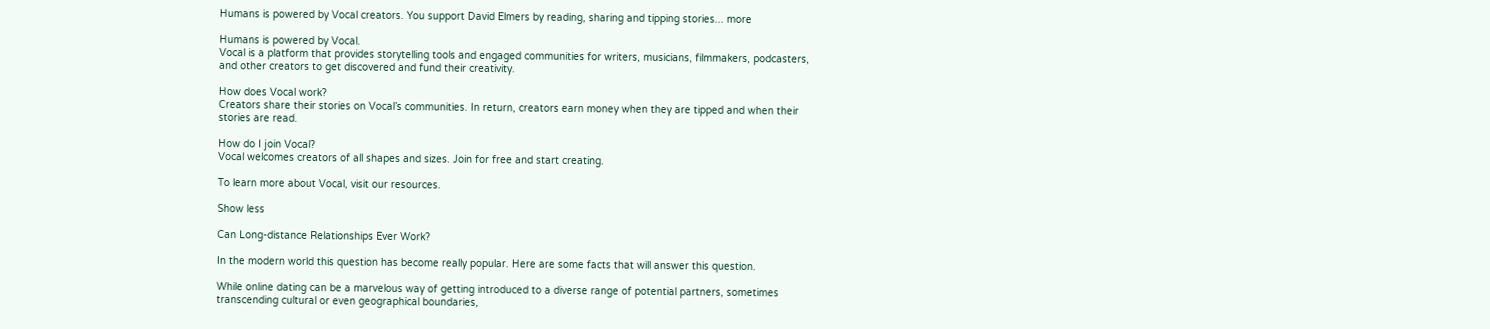Humans is powered by Vocal creators. You support David Elmers by reading, sharing and tipping stories... more

Humans is powered by Vocal.
Vocal is a platform that provides storytelling tools and engaged communities for writers, musicians, filmmakers, podcasters, and other creators to get discovered and fund their creativity.

How does Vocal work?
Creators share their stories on Vocal’s communities. In return, creators earn money when they are tipped and when their stories are read.

How do I join Vocal?
Vocal welcomes creators of all shapes and sizes. Join for free and start creating.

To learn more about Vocal, visit our resources.

Show less

Can Long-distance Relationships Ever Work?

In the modern world this question has become really popular. Here are some facts that will answer this question.

While online dating can be a marvelous way of getting introduced to a diverse range of potential partners, sometimes transcending cultural or even geographical boundaries,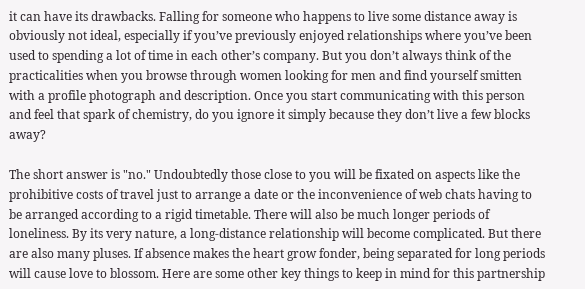it can have its drawbacks. Falling for someone who happens to live some distance away is obviously not ideal, especially if you’ve previously enjoyed relationships where you’ve been used to spending a lot of time in each other’s company. But you don’t always think of the practicalities when you browse through women looking for men and find yourself smitten with a profile photograph and description. Once you start communicating with this person and feel that spark of chemistry, do you ignore it simply because they don’t live a few blocks away?

The short answer is "no." Undoubtedly those close to you will be fixated on aspects like the prohibitive costs of travel just to arrange a date or the inconvenience of web chats having to be arranged according to a rigid timetable. There will also be much longer periods of loneliness. By its very nature, a long-distance relationship will become complicated. But there are also many pluses. If absence makes the heart grow fonder, being separated for long periods will cause love to blossom. Here are some other key things to keep in mind for this partnership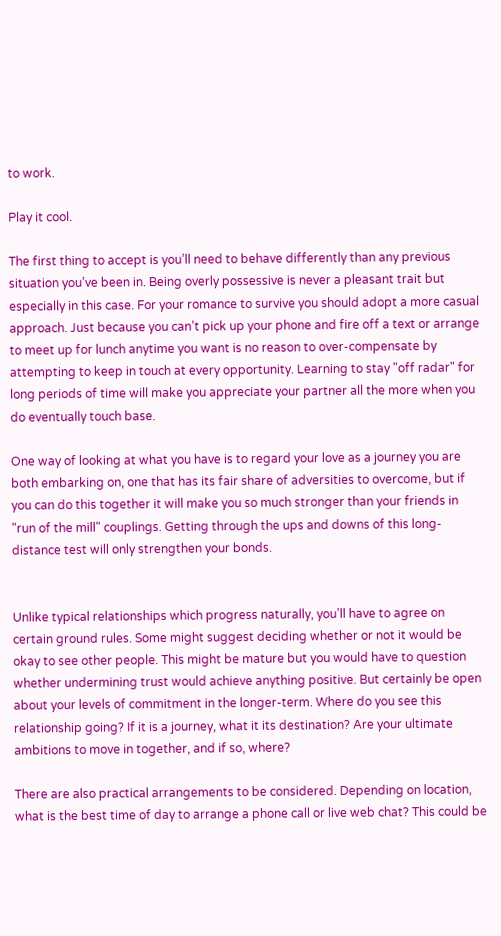to work.

Play it cool.

The first thing to accept is you’ll need to behave differently than any previous situation you’ve been in. Being overly possessive is never a pleasant trait but especially in this case. For your romance to survive you should adopt a more casual approach. Just because you can’t pick up your phone and fire off a text or arrange to meet up for lunch anytime you want is no reason to over-compensate by attempting to keep in touch at every opportunity. Learning to stay "off radar" for long periods of time will make you appreciate your partner all the more when you do eventually touch base.

One way of looking at what you have is to regard your love as a journey you are both embarking on, one that has its fair share of adversities to overcome, but if you can do this together it will make you so much stronger than your friends in "run of the mill" couplings. Getting through the ups and downs of this long-distance test will only strengthen your bonds.


Unlike typical relationships which progress naturally, you’ll have to agree on certain ground rules. Some might suggest deciding whether or not it would be okay to see other people. This might be mature but you would have to question whether undermining trust would achieve anything positive. But certainly be open about your levels of commitment in the longer-term. Where do you see this relationship going? If it is a journey, what it its destination? Are your ultimate ambitions to move in together, and if so, where?

There are also practical arrangements to be considered. Depending on location, what is the best time of day to arrange a phone call or live web chat? This could be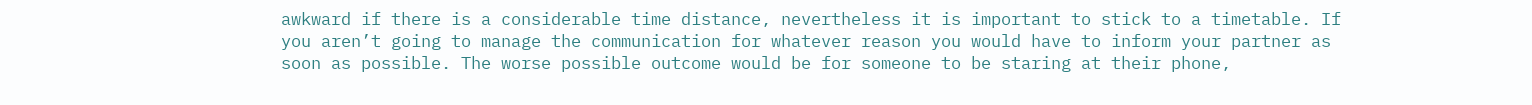awkward if there is a considerable time distance, nevertheless it is important to stick to a timetable. If you aren’t going to manage the communication for whatever reason you would have to inform your partner as soon as possible. The worse possible outcome would be for someone to be staring at their phone,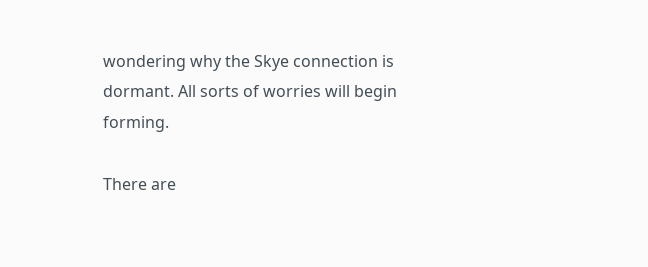wondering why the Skye connection is dormant. All sorts of worries will begin forming.

There are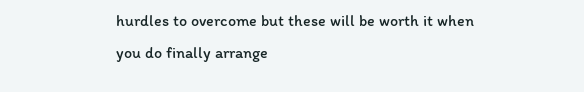hurdles to overcome but these will be worth it when you do finally arrange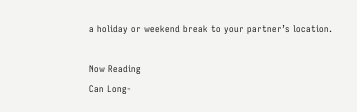a holiday or weekend break to your partner’s location.

Now Reading
Can Long-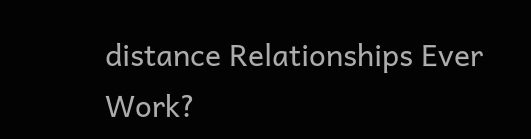distance Relationships Ever Work?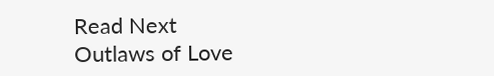Read Next
Outlaws of Love